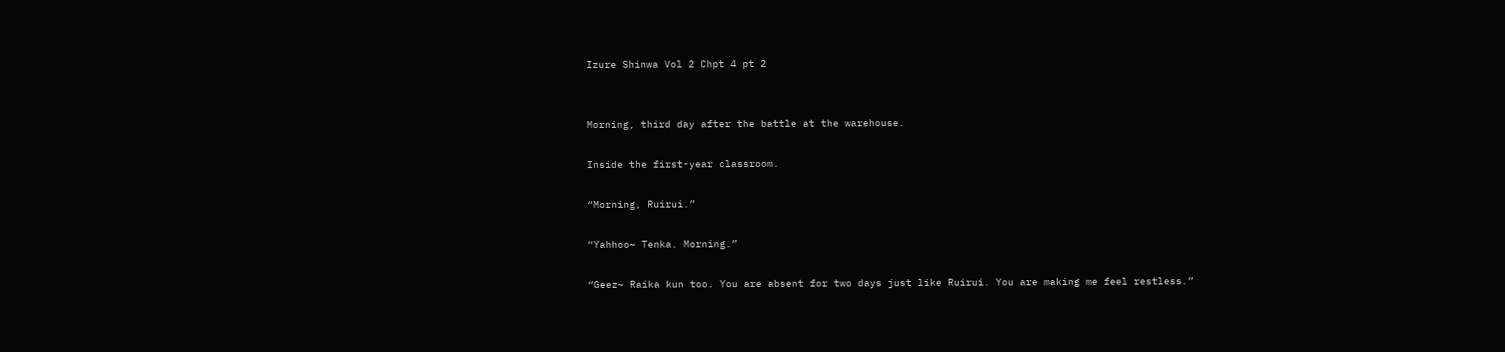Izure Shinwa Vol 2 Chpt 4 pt 2


Morning, third day after the battle at the warehouse.

Inside the first-year classroom.

“Morning, Ruirui.”

“Yahhoo~ Tenka. Morning.”

“Geez~ Raika kun too. You are absent for two days just like Ruirui. You are making me feel restless.”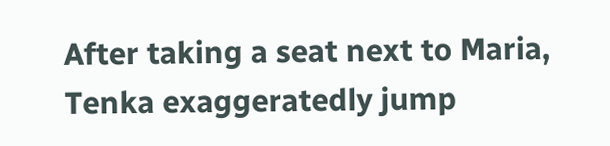After taking a seat next to Maria, Tenka exaggeratedly jump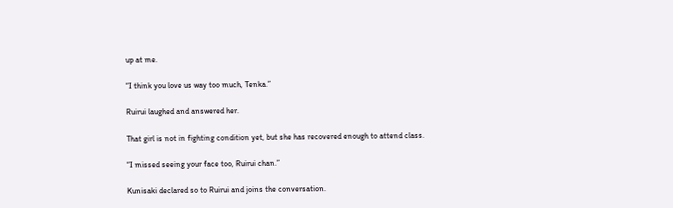up at me.

“I think you love us way too much, Tenka.”

Ruirui laughed and answered her.

That girl is not in fighting condition yet, but she has recovered enough to attend class.

“I missed seeing your face too, Ruirui chan.”

Kunisaki declared so to Ruirui and joins the conversation.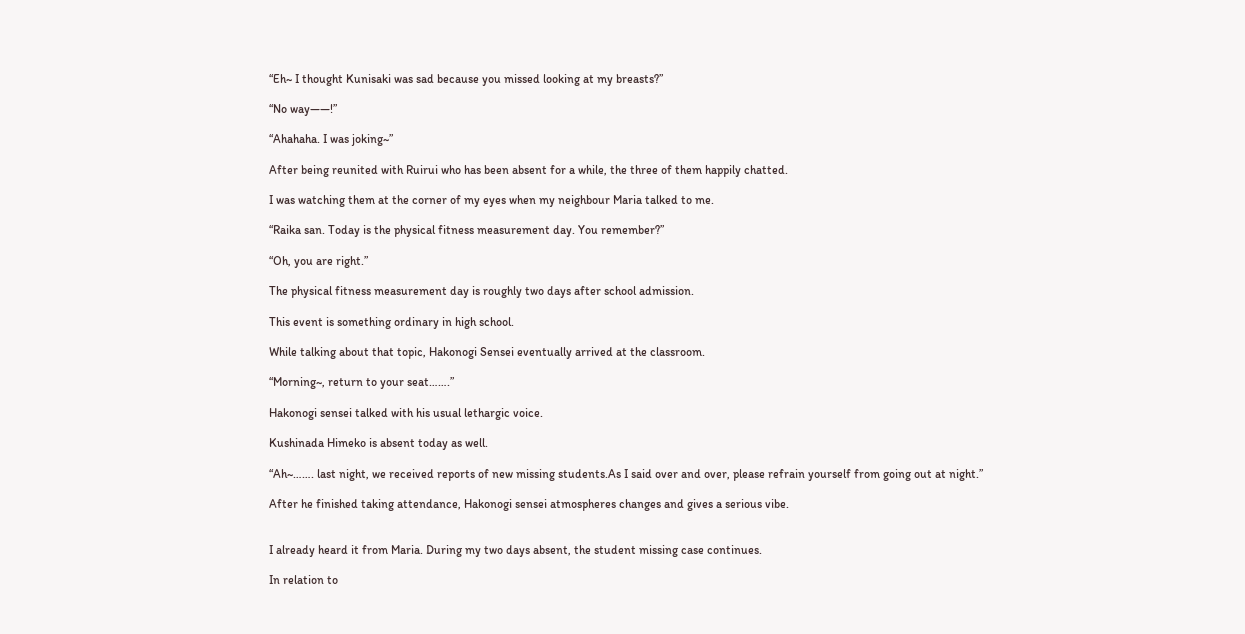“Eh~ I thought Kunisaki was sad because you missed looking at my breasts?”

“No way——!”

“Ahahaha. I was joking~”

After being reunited with Ruirui who has been absent for a while, the three of them happily chatted.

I was watching them at the corner of my eyes when my neighbour Maria talked to me.

“Raika san. Today is the physical fitness measurement day. You remember?”

“Oh, you are right.”

The physical fitness measurement day is roughly two days after school admission.

This event is something ordinary in high school.

While talking about that topic, Hakonogi Sensei eventually arrived at the classroom.

“Morning~, return to your seat…….”

Hakonogi sensei talked with his usual lethargic voice.

Kushinada Himeko is absent today as well.

“Ah~……. last night, we received reports of new missing students.As I said over and over, please refrain yourself from going out at night.”

After he finished taking attendance, Hakonogi sensei atmospheres changes and gives a serious vibe.


I already heard it from Maria. During my two days absent, the student missing case continues.

In relation to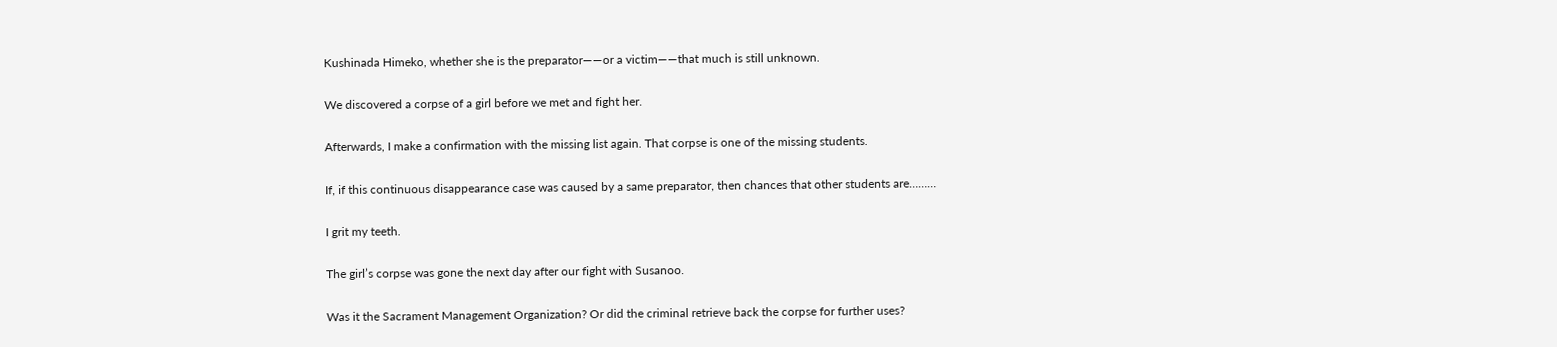Kushinada Himeko, whether she is the preparator——or a victim——that much is still unknown.

We discovered a corpse of a girl before we met and fight her.

Afterwards, I make a confirmation with the missing list again. That corpse is one of the missing students.

If, if this continuous disappearance case was caused by a same preparator, then chances that other students are………

I grit my teeth.

The girl’s corpse was gone the next day after our fight with Susanoo.

Was it the Sacrament Management Organization? Or did the criminal retrieve back the corpse for further uses?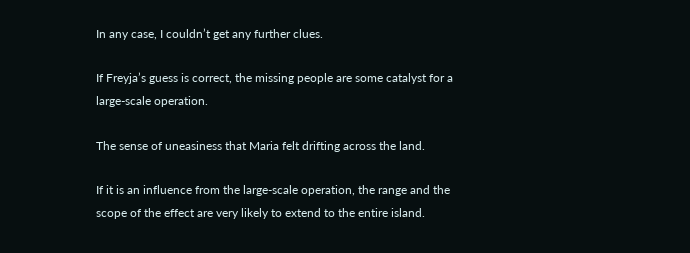In any case, I couldn’t get any further clues.

If Freyja’s guess is correct, the missing people are some catalyst for a large-scale operation.

The sense of uneasiness that Maria felt drifting across the land.

If it is an influence from the large-scale operation, the range and the scope of the effect are very likely to extend to the entire island.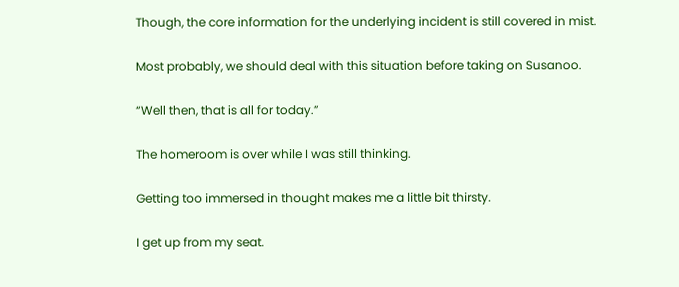Though, the core information for the underlying incident is still covered in mist.

Most probably, we should deal with this situation before taking on Susanoo.

“Well then, that is all for today.”

The homeroom is over while I was still thinking.

Getting too immersed in thought makes me a little bit thirsty.

I get up from my seat.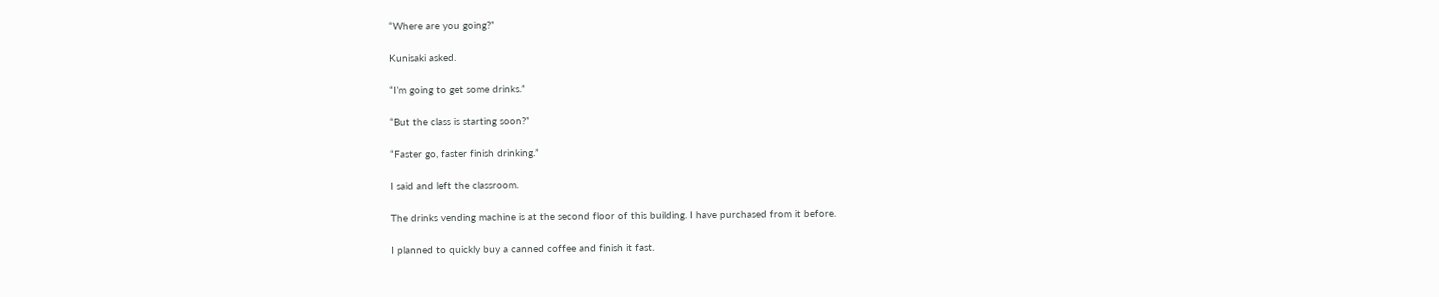“Where are you going?”

Kunisaki asked.

“I’m going to get some drinks.”

“But the class is starting soon?”

“Faster go, faster finish drinking.”

I said and left the classroom.

The drinks vending machine is at the second floor of this building. I have purchased from it before.

I planned to quickly buy a canned coffee and finish it fast.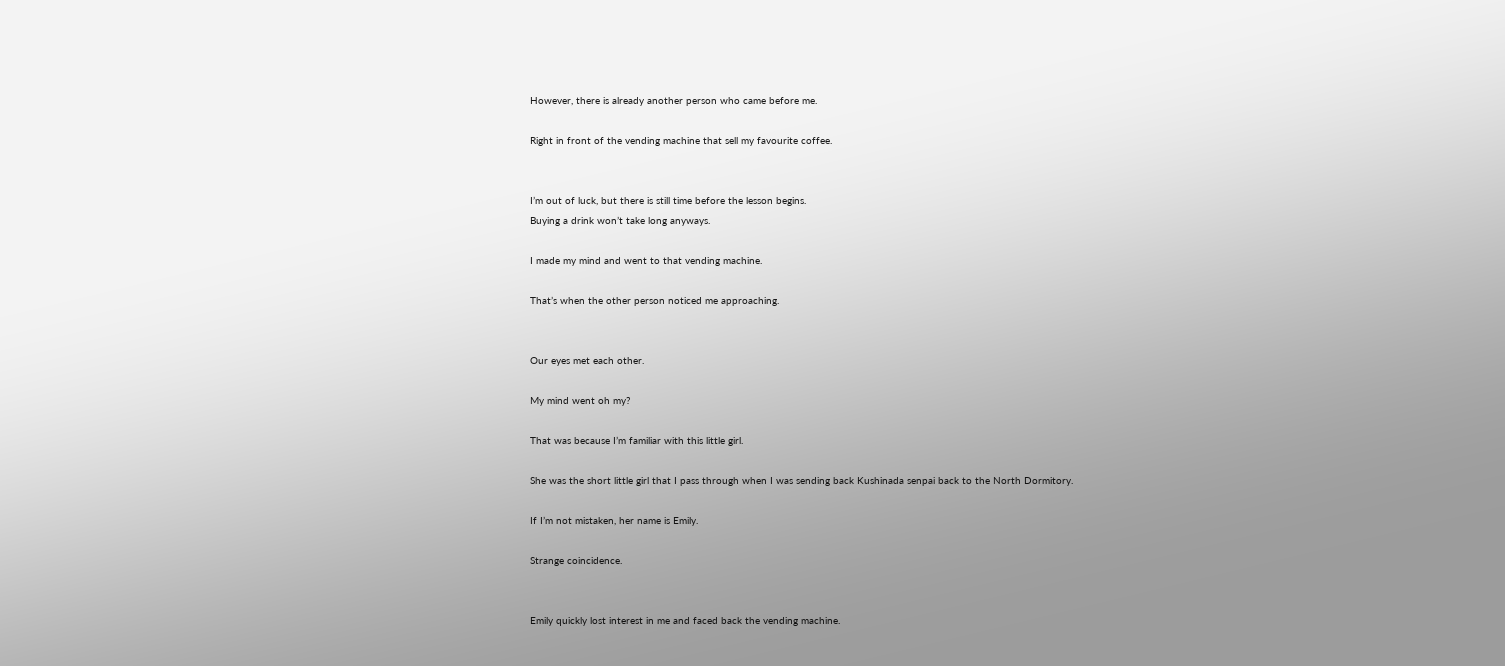However, there is already another person who came before me.

Right in front of the vending machine that sell my favourite coffee.


I’m out of luck, but there is still time before the lesson begins.
Buying a drink won’t take long anyways.

I made my mind and went to that vending machine.

That’s when the other person noticed me approaching.


Our eyes met each other.

My mind went oh my?

That was because I’m familiar with this little girl.

She was the short little girl that I pass through when I was sending back Kushinada senpai back to the North Dormitory.

If I’m not mistaken, her name is Emily.

Strange coincidence.


Emily quickly lost interest in me and faced back the vending machine.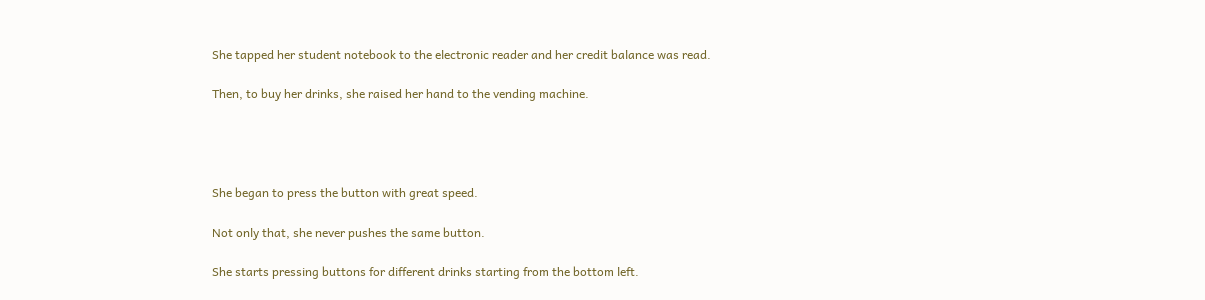She tapped her student notebook to the electronic reader and her credit balance was read.

Then, to buy her drinks, she raised her hand to the vending machine.




She began to press the button with great speed.

Not only that, she never pushes the same button.

She starts pressing buttons for different drinks starting from the bottom left.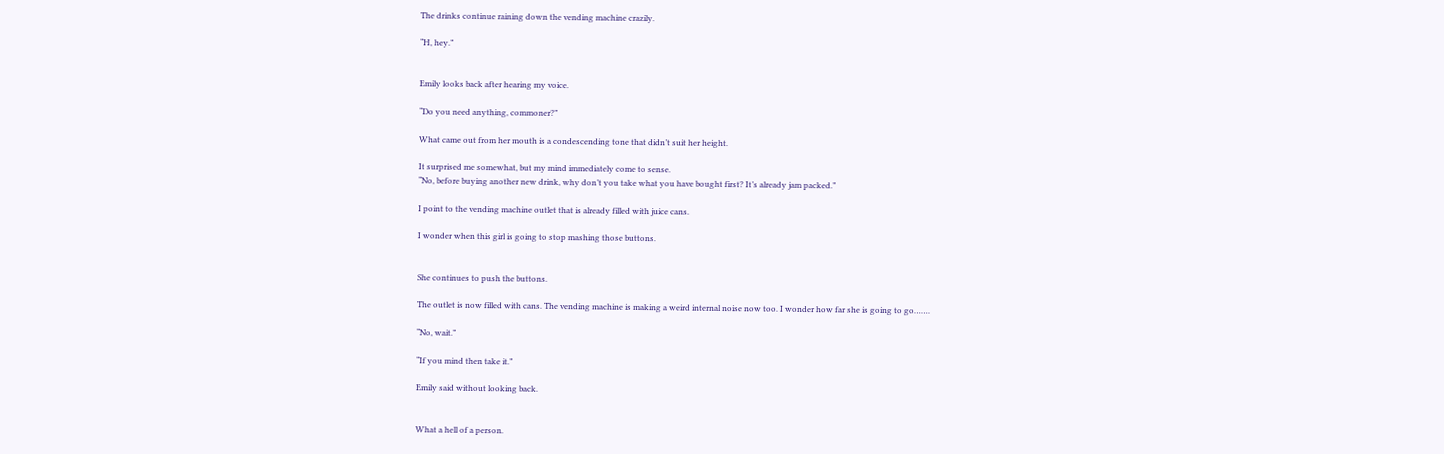The drinks continue raining down the vending machine crazily.

“H, hey.”


Emily looks back after hearing my voice.

“Do you need anything, commoner?”

What came out from her mouth is a condescending tone that didn’t suit her height.

It surprised me somewhat, but my mind immediately come to sense.
“No, before buying another new drink, why don’t you take what you have bought first? It’s already jam packed.”

I point to the vending machine outlet that is already filled with juice cans.

I wonder when this girl is going to stop mashing those buttons.


She continues to push the buttons.

The outlet is now filled with cans. The vending machine is making a weird internal noise now too. I wonder how far she is going to go…….

“No, wait.”

“If you mind then take it.”

Emily said without looking back.


What a hell of a person.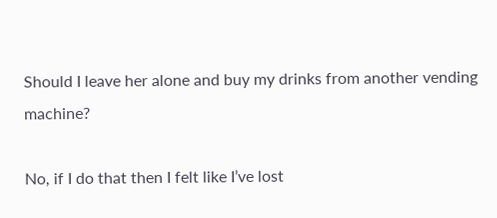Should I leave her alone and buy my drinks from another vending machine?

No, if I do that then I felt like I’ve lost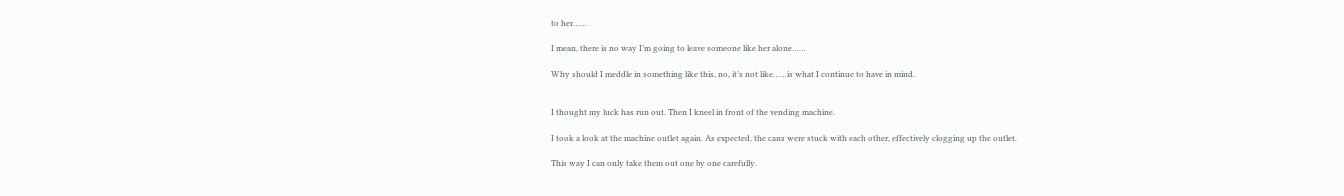to her……

I mean, there is no way I’m going to leave someone like her alone……

Why should I meddle in something like this, no, it’s not like……is what I continue to have in mind.


I thought my luck has run out. Then I kneel in front of the vending machine.

I took a look at the machine outlet again. As expected, the cans were stuck with each other, effectively clogging up the outlet.

This way I can only take them out one by one carefully.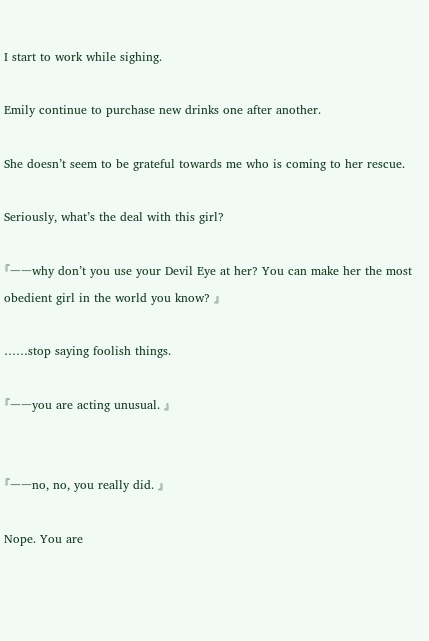I start to work while sighing.

Emily continue to purchase new drinks one after another.

She doesn’t seem to be grateful towards me who is coming to her rescue.

Seriously, what’s the deal with this girl?

『——why don’t you use your Devil Eye at her? You can make her the most obedient girl in the world you know? 』

……stop saying foolish things.

『——you are acting unusual. 』


『——no, no, you really did. 』

Nope. You are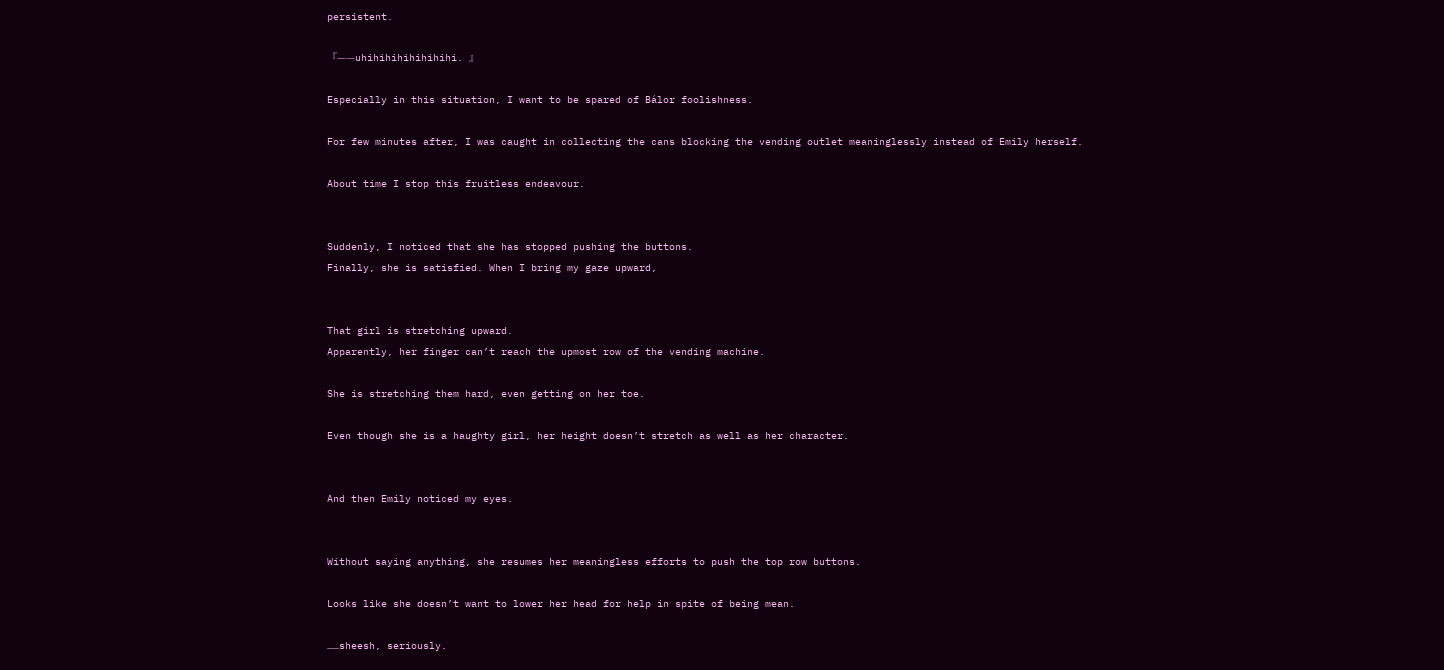persistent.

『——uhihihihihihihihi. 』

Especially in this situation, I want to be spared of Bálor foolishness.

For few minutes after, I was caught in collecting the cans blocking the vending outlet meaninglessly instead of Emily herself.

About time I stop this fruitless endeavour.


Suddenly, I noticed that she has stopped pushing the buttons.
Finally, she is satisfied. When I bring my gaze upward,


That girl is stretching upward.
Apparently, her finger can’t reach the upmost row of the vending machine.

She is stretching them hard, even getting on her toe.

Even though she is a haughty girl, her height doesn’t stretch as well as her character.


And then Emily noticed my eyes.


Without saying anything, she resumes her meaningless efforts to push the top row buttons.

Looks like she doesn’t want to lower her head for help in spite of being mean.

……sheesh, seriously.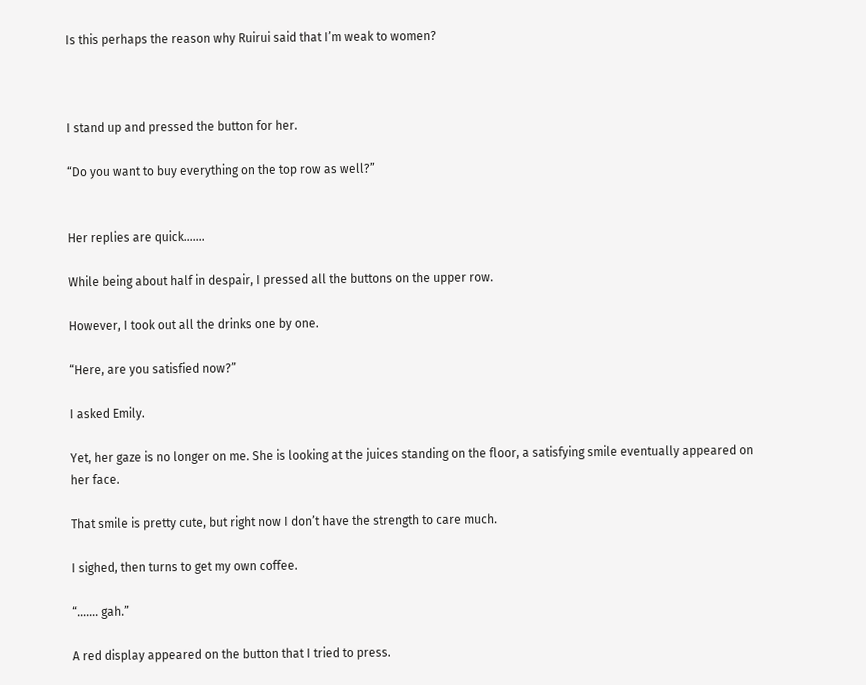Is this perhaps the reason why Ruirui said that I’m weak to women?



I stand up and pressed the button for her.

“Do you want to buy everything on the top row as well?”


Her replies are quick…….

While being about half in despair, I pressed all the buttons on the upper row.

However, I took out all the drinks one by one.

“Here, are you satisfied now?”

I asked Emily.

Yet, her gaze is no longer on me. She is looking at the juices standing on the floor, a satisfying smile eventually appeared on her face.

That smile is pretty cute, but right now I don’t have the strength to care much.

I sighed, then turns to get my own coffee.

“……. gah.”

A red display appeared on the button that I tried to press.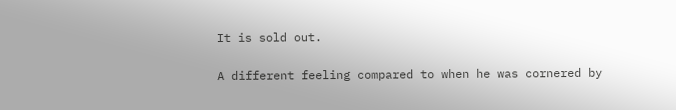It is sold out.

A different feeling compared to when he was cornered by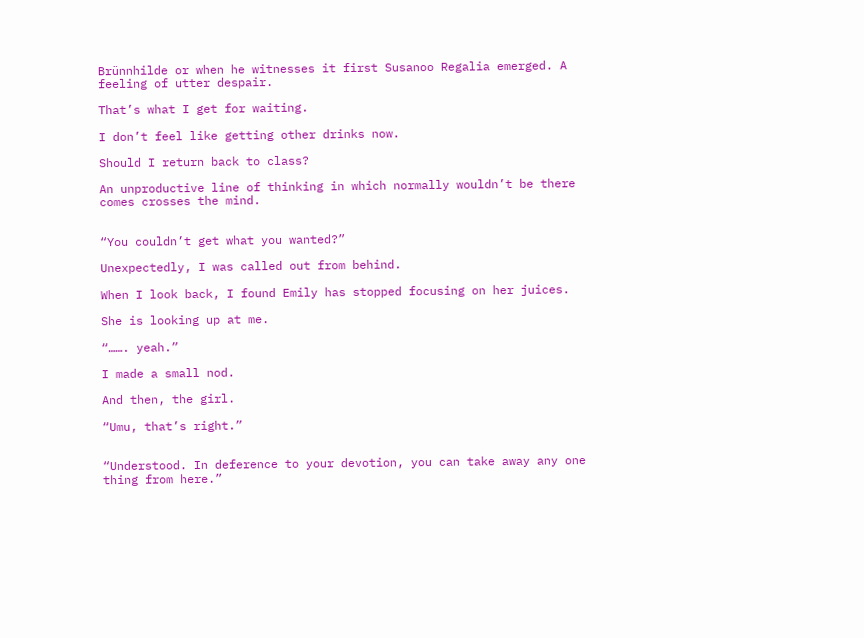Brünnhilde or when he witnesses it first Susanoo Regalia emerged. A feeling of utter despair.

That’s what I get for waiting.

I don’t feel like getting other drinks now.

Should I return back to class?

An unproductive line of thinking in which normally wouldn’t be there comes crosses the mind.


“You couldn’t get what you wanted?”

Unexpectedly, I was called out from behind.

When I look back, I found Emily has stopped focusing on her juices.

She is looking up at me.

“……. yeah.”

I made a small nod.

And then, the girl.

“Umu, that’s right.”


“Understood. In deference to your devotion, you can take away any one thing from here.”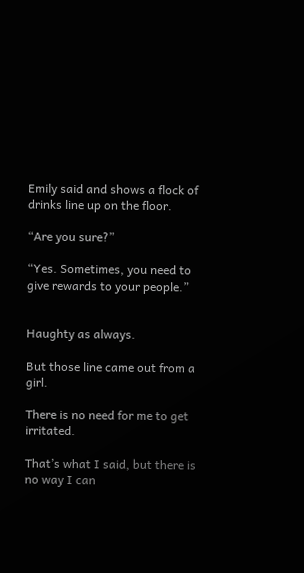Emily said and shows a flock of drinks line up on the floor.

“Are you sure?”

“Yes. Sometimes, you need to give rewards to your people.”


Haughty as always.

But those line came out from a girl.

There is no need for me to get irritated.

That’s what I said, but there is no way I can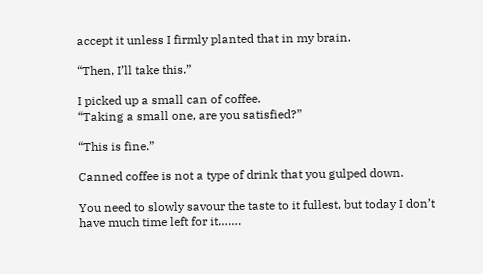accept it unless I firmly planted that in my brain.

“Then, I’ll take this.”

I picked up a small can of coffee.
“Taking a small one, are you satisfied?”

“This is fine.”

Canned coffee is not a type of drink that you gulped down.

You need to slowly savour the taste to it fullest, but today I don’t have much time left for it…….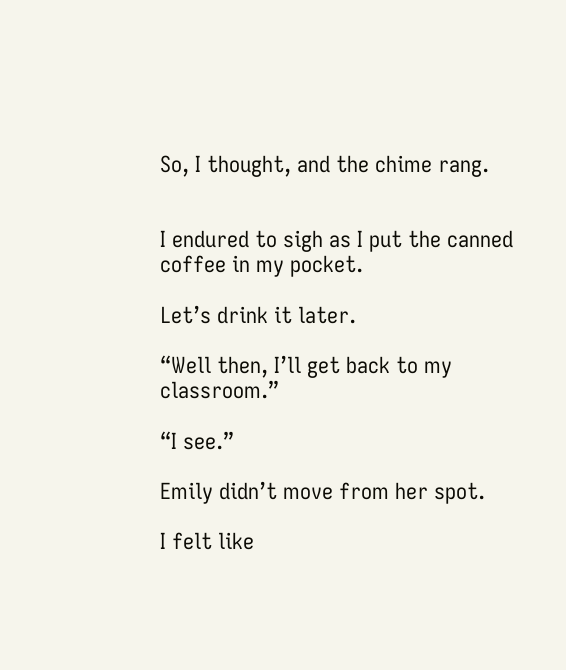So, I thought, and the chime rang.


I endured to sigh as I put the canned coffee in my pocket.

Let’s drink it later.

“Well then, I’ll get back to my classroom.”

“I see.”

Emily didn’t move from her spot.

I felt like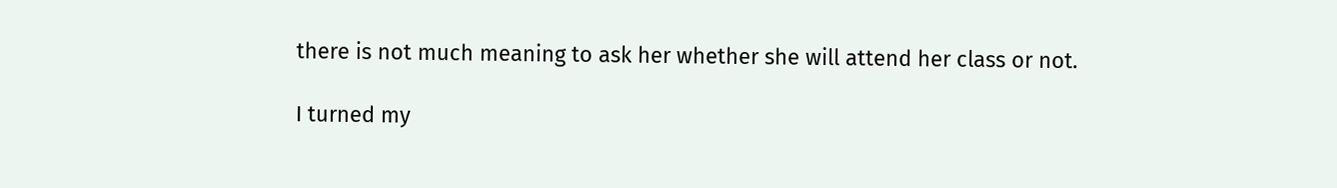there is not much meaning to ask her whether she will attend her class or not.

I turned my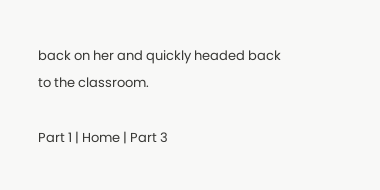back on her and quickly headed back to the classroom.

Part 1 | Home | Part 3